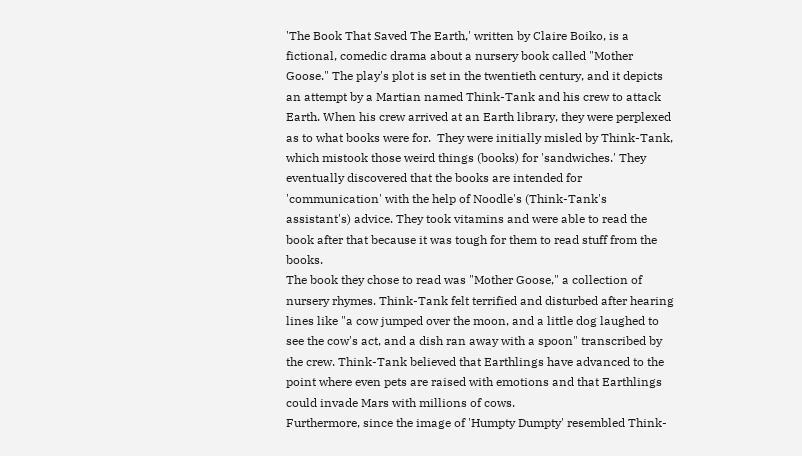'The Book That Saved The Earth,' written by Claire Boiko, is a fictional, comedic drama about a nursery book called "Mother Goose." The play's plot is set in the twentieth century, and it depicts an attempt by a Martian named Think-Tank and his crew to attack Earth. When his crew arrived at an Earth library, they were perplexed as to what books were for.  They were initially misled by Think-Tank, which mistook those weird things (books) for 'sandwiches.' They eventually discovered that the books are intended for 'communication' with the help of Noodle's (Think-Tank's assistant's) advice. They took vitamins and were able to read the book after that because it was tough for them to read stuff from the books.
The book they chose to read was "Mother Goose," a collection of nursery rhymes. Think-Tank felt terrified and disturbed after hearing lines like "a cow jumped over the moon, and a little dog laughed to see the cow's act, and a dish ran away with a spoon" transcribed by the crew. Think-Tank believed that Earthlings have advanced to the point where even pets are raised with emotions and that Earthlings could invade Mars with millions of cows.
Furthermore, since the image of 'Humpty Dumpty' resembled Think-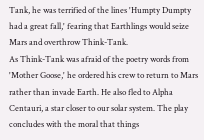Tank, he was terrified of the lines 'Humpty Dumpty had a great fall,' fearing that Earthlings would seize Mars and overthrow Think-Tank.
As Think-Tank was afraid of the poetry words from 'Mother Goose,' he ordered his crew to return to Mars rather than invade Earth. He also fled to Alpha Centauri, a star closer to our solar system. The play concludes with the moral that things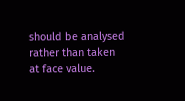should be analysed rather than taken at face value.